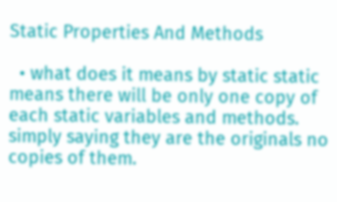Static Properties And Methods

  • what does it means by static static means there will be only one copy of each static variables and methods. simply saying they are the originals no copies of them.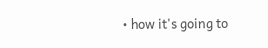• how it's going to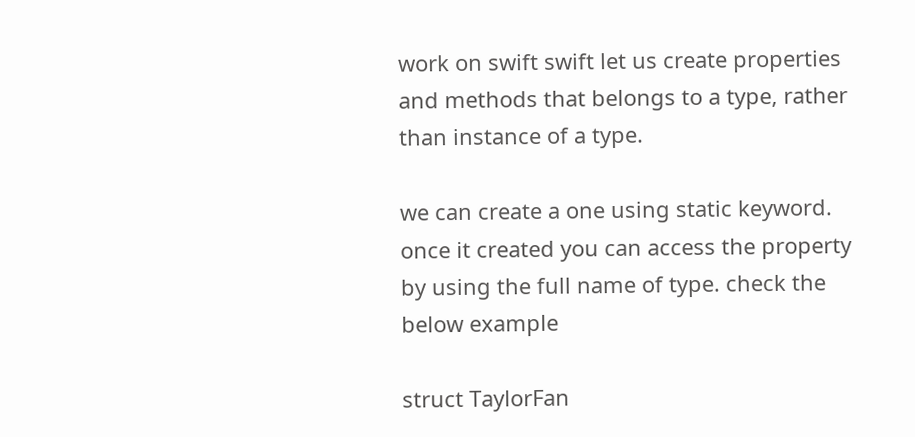work on swift swift let us create properties and methods that belongs to a type, rather than instance of a type.

we can create a one using static keyword. once it created you can access the property by using the full name of type. check the below example

struct TaylorFan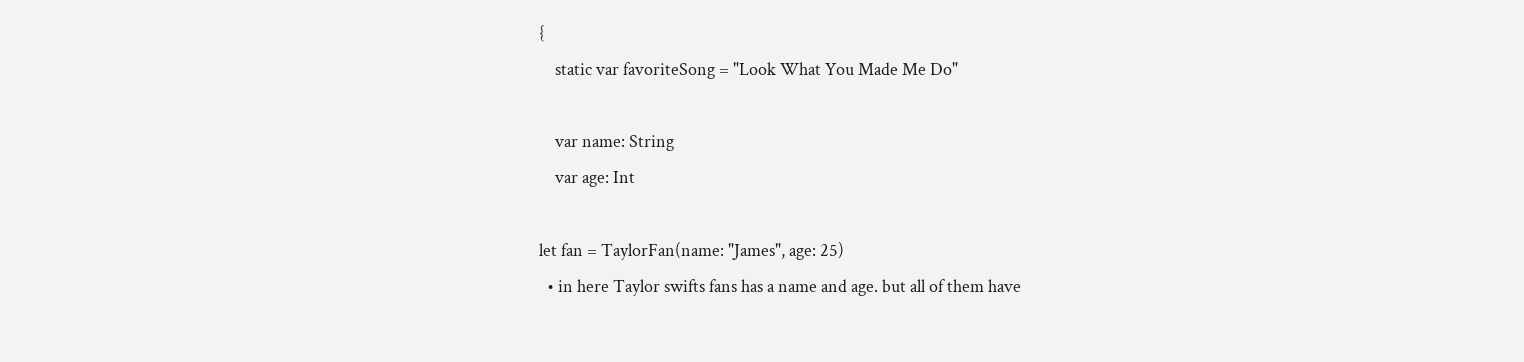{
    static var favoriteSong = "Look What You Made Me Do"

    var name: String
    var age: Int

let fan = TaylorFan(name: "James", age: 25)
  • in here Taylor swifts fans has a name and age. but all of them have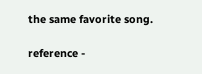the same favorite song.

reference -